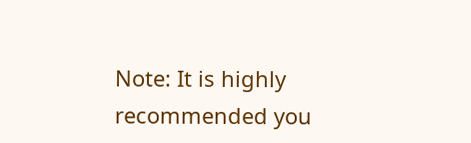Note: It is highly recommended you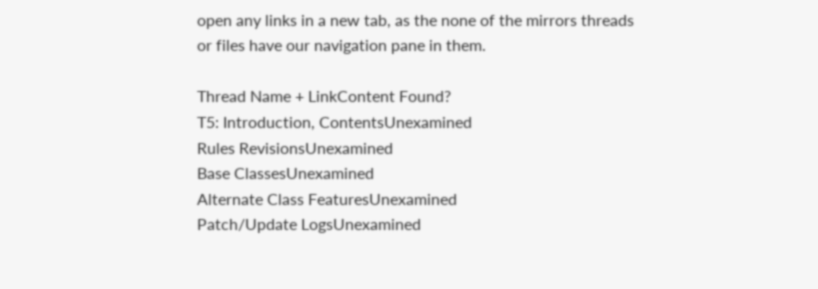open any links in a new tab, as the none of the mirrors threads or files have our navigation pane in them.

Thread Name + LinkContent Found?
T5: Introduction, ContentsUnexamined
Rules RevisionsUnexamined
Base ClassesUnexamined
Alternate Class FeaturesUnexamined
Patch/Update LogsUnexamined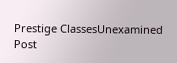Prestige ClassesUnexamined
Post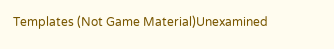Templates (Not Game Material)Unexamined